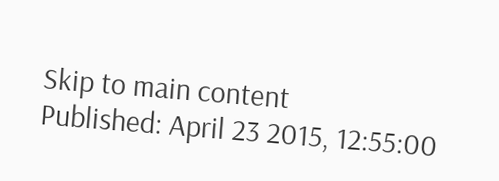Skip to main content
Published: April 23 2015, 12:55:00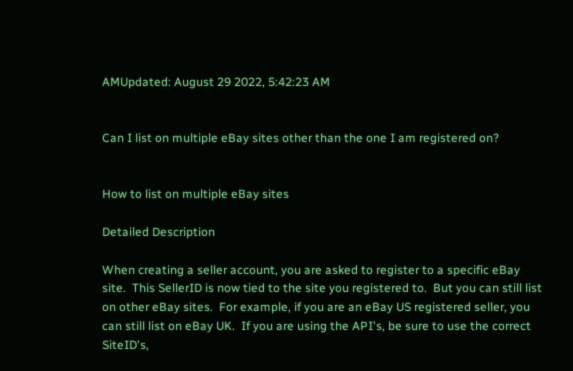AMUpdated: August 29 2022, 5:42:23 AM


Can I list on multiple eBay sites other than the one I am registered on?


How to list on multiple eBay sites

Detailed Description

When creating a seller account, you are asked to register to a specific eBay site.  This SellerID is now tied to the site you registered to.  But you can still list on other eBay sites.  For example, if you are an eBay US registered seller, you can still list on eBay UK.  If you are using the API's, be sure to use the correct SiteID's,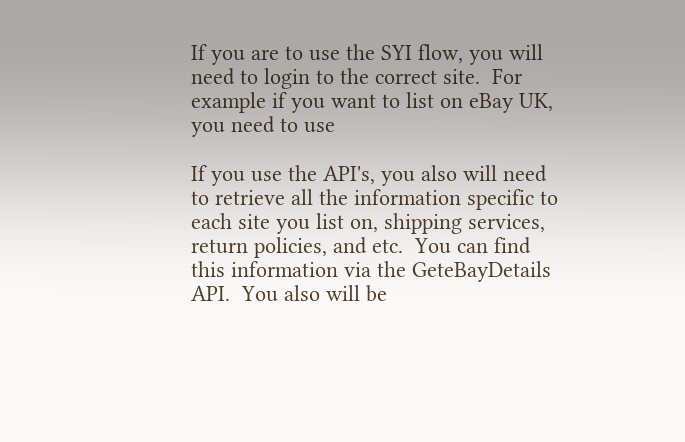If you are to use the SYI flow, you will need to login to the correct site.  For example if you want to list on eBay UK, you need to use

If you use the API's, you also will need to retrieve all the information specific to each site you list on, shipping services, return policies, and etc.  You can find this information via the GeteBayDetails API.  You also will be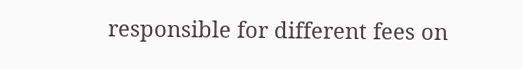responsible for different fees on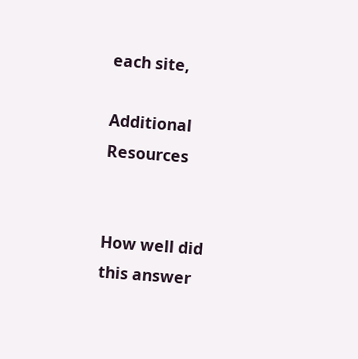each site,

Additional Resources


How well did this answer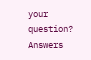your question?
Answers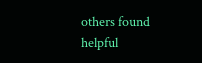others found helpful